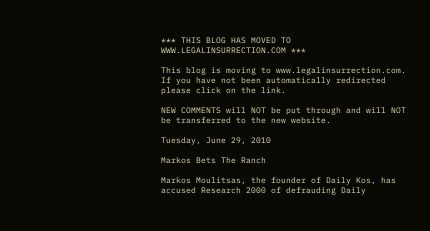*** THIS BLOG HAS MOVED TO WWW.LEGALINSURRECTION.COM ***

This blog is moving to www.legalinsurrection.com. If you have not been automatically redirected please click on the link.

NEW COMMENTS will NOT be put through and will NOT be transferred to the new website.

Tuesday, June 29, 2010

Markos Bets The Ranch

Markos Moulitsas, the founder of Daily Kos, has accused Research 2000 of defrauding Daily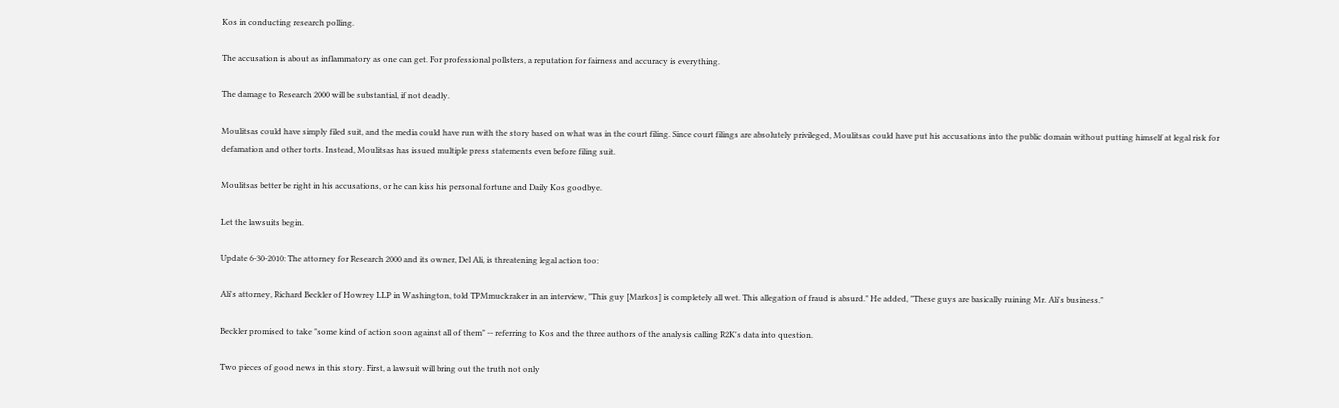Kos in conducting research polling.

The accusation is about as inflammatory as one can get. For professional pollsters, a reputation for fairness and accuracy is everything.

The damage to Research 2000 will be substantial, if not deadly.

Moulitsas could have simply filed suit, and the media could have run with the story based on what was in the court filing. Since court filings are absolutely privileged, Moulitsas could have put his accusations into the public domain without putting himself at legal risk for defamation and other torts. Instead, Moulitsas has issued multiple press statements even before filing suit.

Moulitsas better be right in his accusations, or he can kiss his personal fortune and Daily Kos goodbye.

Let the lawsuits begin.

Update 6-30-2010: The attorney for Research 2000 and its owner, Del Ali, is threatening legal action too:

Ali's attorney, Richard Beckler of Howrey LLP in Washington, told TPMmuckraker in an interview, "This guy [Markos] is completely all wet. This allegation of fraud is absurd." He added, "These guys are basically ruining Mr. Ali's business."

Beckler promised to take "some kind of action soon against all of them" -- referring to Kos and the three authors of the analysis calling R2K's data into question.

Two pieces of good news in this story. First, a lawsuit will bring out the truth not only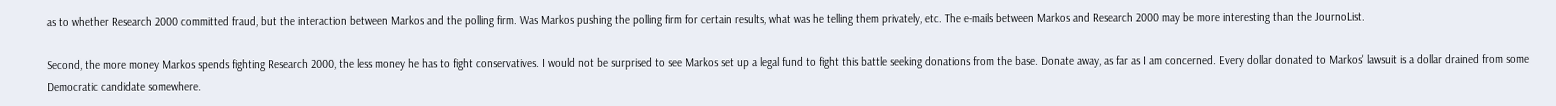as to whether Research 2000 committed fraud, but the interaction between Markos and the polling firm. Was Markos pushing the polling firm for certain results, what was he telling them privately, etc. The e-mails between Markos and Research 2000 may be more interesting than the JournoList.

Second, the more money Markos spends fighting Research 2000, the less money he has to fight conservatives. I would not be surprised to see Markos set up a legal fund to fight this battle seeking donations from the base. Donate away, as far as I am concerned. Every dollar donated to Markos' lawsuit is a dollar drained from some Democratic candidate somewhere.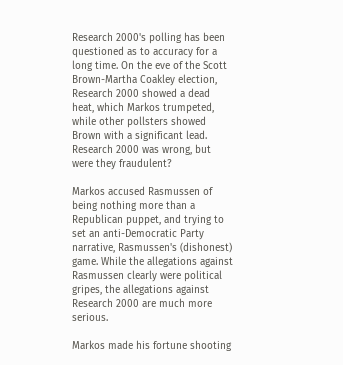Research 2000's polling has been questioned as to accuracy for a long time. On the eve of the Scott Brown-Martha Coakley election, Research 2000 showed a dead heat, which Markos trumpeted, while other pollsters showed Brown with a significant lead. Research 2000 was wrong, but were they fraudulent?

Markos accused Rasmussen of being nothing more than a Republican puppet, and trying to set an anti-Democratic Party narrative, Rasmussen's (dishonest) game. While the allegations against Rasmussen clearly were political gripes, the allegations against Research 2000 are much more serious.

Markos made his fortune shooting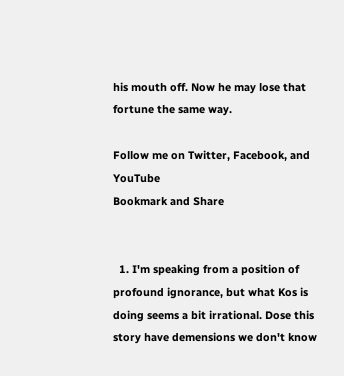his mouth off. Now he may lose that fortune the same way.

Follow me on Twitter, Facebook, and YouTube
Bookmark and Share


  1. I'm speaking from a position of profound ignorance, but what Kos is doing seems a bit irrational. Dose this story have demensions we don't know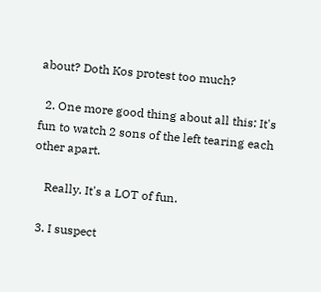about? Doth Kos protest too much?

  2. One more good thing about all this: It's fun to watch 2 sons of the left tearing each other apart.

    Really. It's a LOT of fun.

  3. I suspect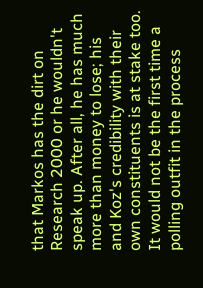that Markos has the dirt on Research 2000 or he wouldn't speak up. After all, he has much more than money to lose; his and Koz's credibility with their own constituents is at stake too. It would not be the first time a polling outfit in the process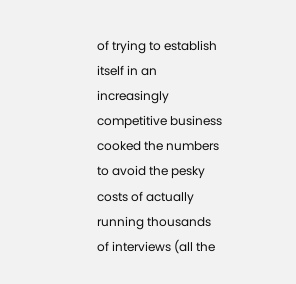of trying to establish itself in an increasingly competitive business cooked the numbers to avoid the pesky costs of actually running thousands of interviews (all the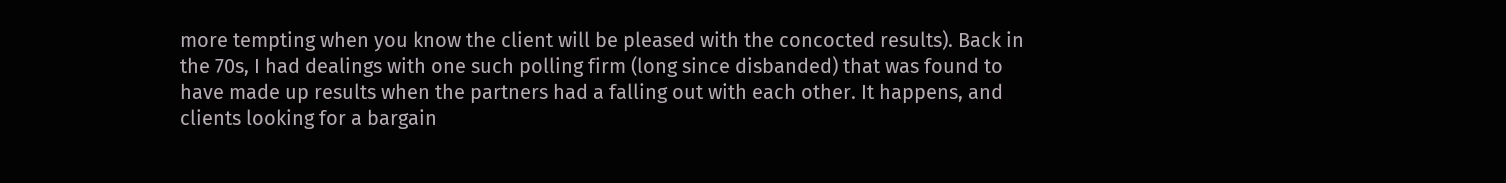more tempting when you know the client will be pleased with the concocted results). Back in the 70s, I had dealings with one such polling firm (long since disbanded) that was found to have made up results when the partners had a falling out with each other. It happens, and clients looking for a bargain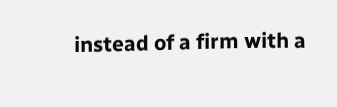instead of a firm with a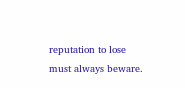reputation to lose must always beware.